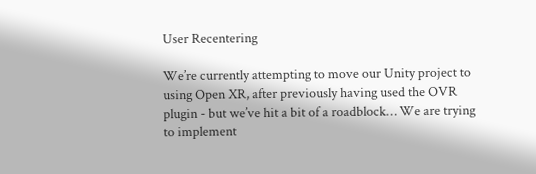User Recentering

We’re currently attempting to move our Unity project to using Open XR, after previously having used the OVR plugin - but we’ve hit a bit of a roadblock… We are trying to implement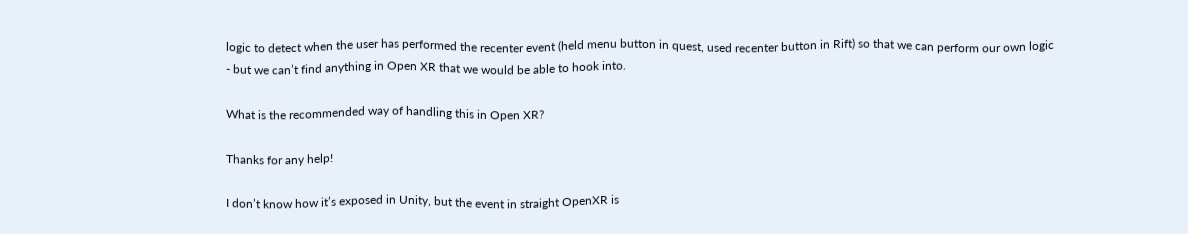logic to detect when the user has performed the recenter event (held menu button in quest, used recenter button in Rift) so that we can perform our own logic - but we can’t find anything in Open XR that we would be able to hook into.

What is the recommended way of handling this in Open XR?

Thanks for any help!

I don’t know how it’s exposed in Unity, but the event in straight OpenXR is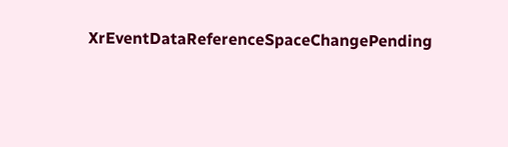XrEventDataReferenceSpaceChangePending